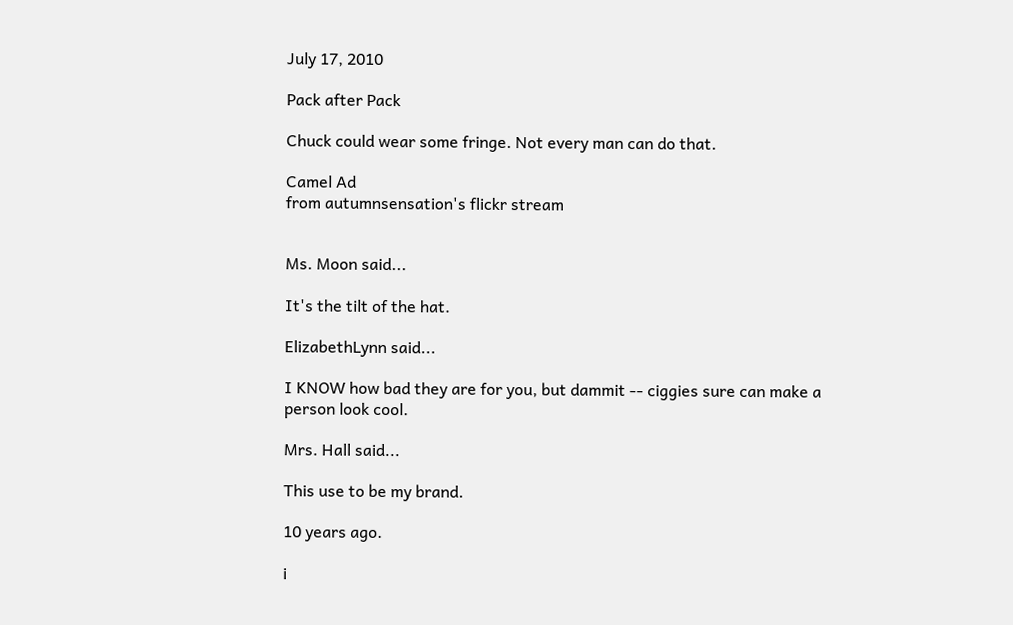July 17, 2010

Pack after Pack

Chuck could wear some fringe. Not every man can do that.

Camel Ad
from autumnsensation's flickr stream


Ms. Moon said...

It's the tilt of the hat.

ElizabethLynn said...

I KNOW how bad they are for you, but dammit -- ciggies sure can make a person look cool.

Mrs. Hall said...

This use to be my brand.

10 years ago.

i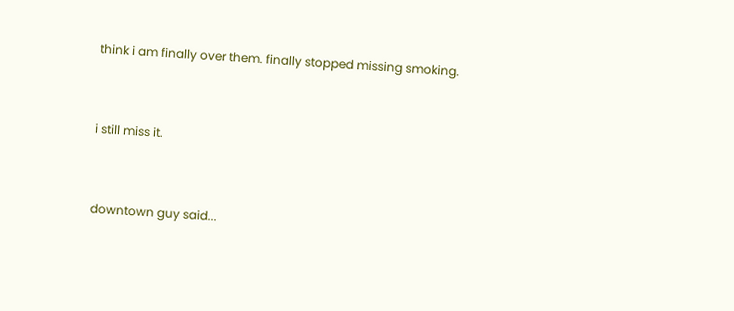think i am finally over them. finally stopped missing smoking.


i still miss it.


downtown guy said...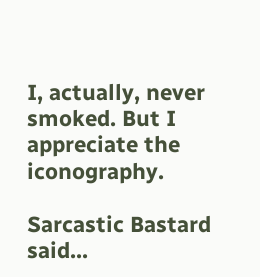I, actually, never smoked. But I appreciate the iconography.

Sarcastic Bastard said...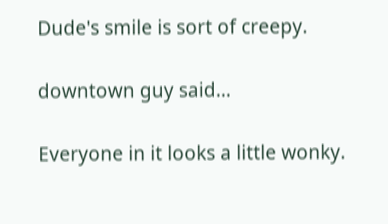Dude's smile is sort of creepy.

downtown guy said...

Everyone in it looks a little wonky.